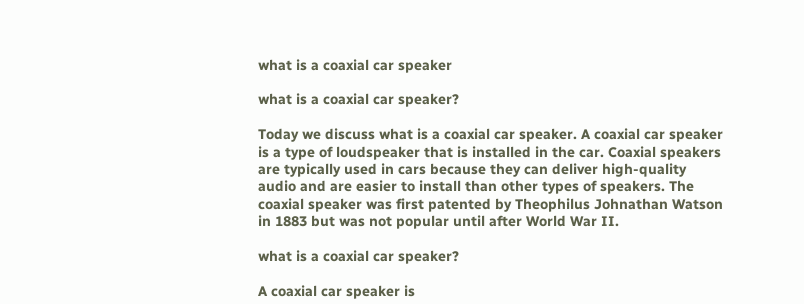what is a coaxial car speaker

what is a coaxial car speaker?

Today we discuss what is a coaxial car speaker. A coaxial car speaker is a type of loudspeaker that is installed in the car. Coaxial speakers are typically used in cars because they can deliver high-quality audio and are easier to install than other types of speakers. The coaxial speaker was first patented by Theophilus Johnathan Watson in 1883 but was not popular until after World War II.

what is a coaxial car speaker?

A coaxial car speaker is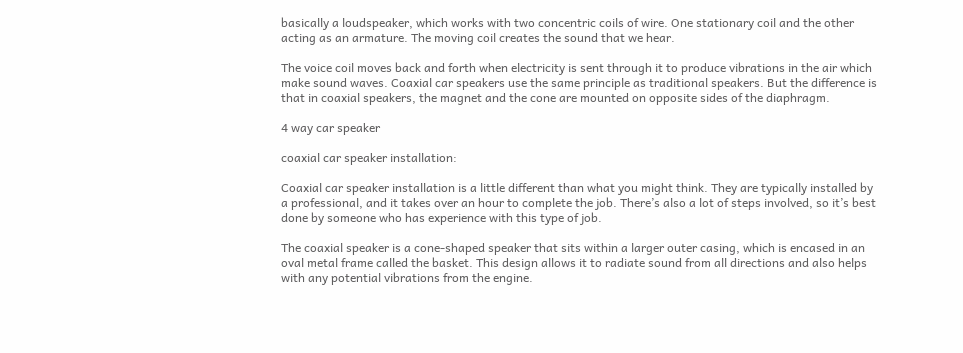basically a loudspeaker, which works with two concentric coils of wire. One stationary coil and the other acting as an armature. The moving coil creates the sound that we hear.

The voice coil moves back and forth when electricity is sent through it to produce vibrations in the air which make sound waves. Coaxial car speakers use the same principle as traditional speakers. But the difference is that in coaxial speakers, the magnet and the cone are mounted on opposite sides of the diaphragm.

4 way car speaker

coaxial car speaker installation:

Coaxial car speaker installation is a little different than what you might think. They are typically installed by a professional, and it takes over an hour to complete the job. There’s also a lot of steps involved, so it’s best done by someone who has experience with this type of job.

The coaxial speaker is a cone-shaped speaker that sits within a larger outer casing, which is encased in an oval metal frame called the basket. This design allows it to radiate sound from all directions and also helps with any potential vibrations from the engine.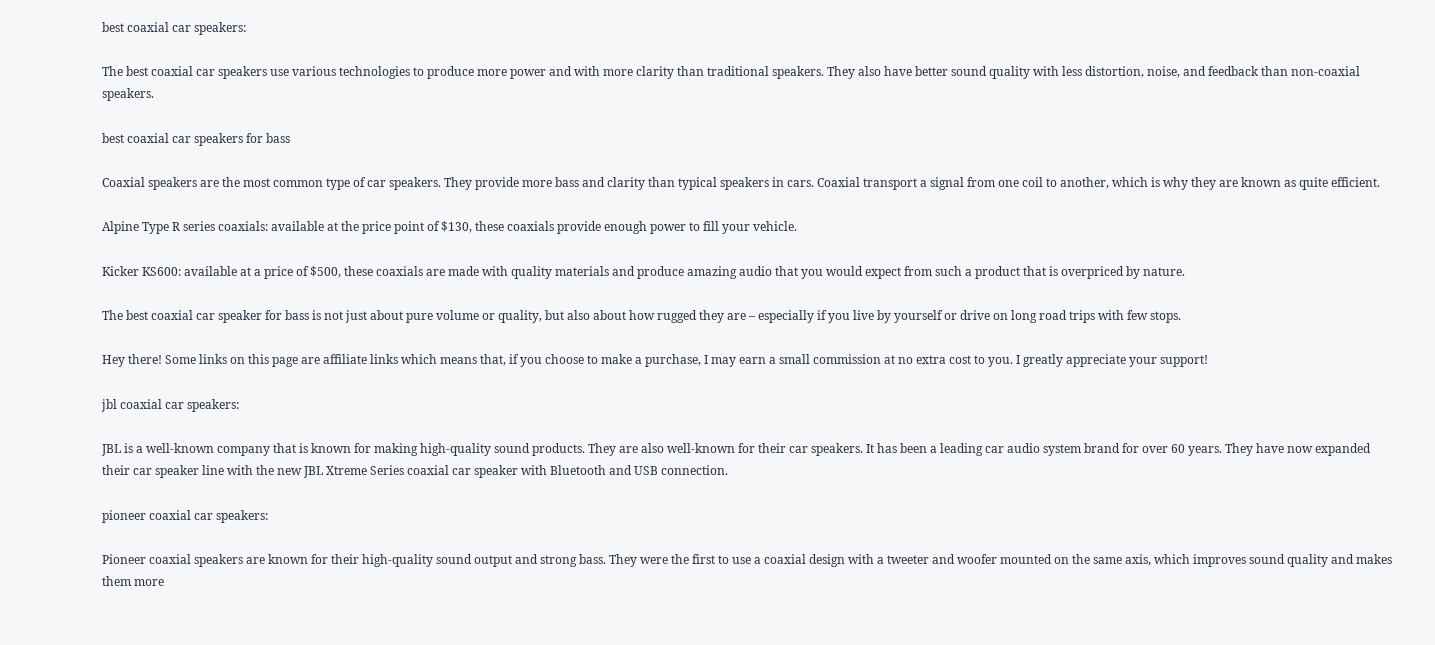best coaxial car speakers:

The best coaxial car speakers use various technologies to produce more power and with more clarity than traditional speakers. They also have better sound quality with less distortion, noise, and feedback than non-coaxial speakers.

best coaxial car speakers for bass

Coaxial speakers are the most common type of car speakers. They provide more bass and clarity than typical speakers in cars. Coaxial transport a signal from one coil to another, which is why they are known as quite efficient.

Alpine Type R series coaxials: available at the price point of $130, these coaxials provide enough power to fill your vehicle.

Kicker KS600: available at a price of $500, these coaxials are made with quality materials and produce amazing audio that you would expect from such a product that is overpriced by nature.

The best coaxial car speaker for bass is not just about pure volume or quality, but also about how rugged they are – especially if you live by yourself or drive on long road trips with few stops.

Hey there! Some links on this page are affiliate links which means that, if you choose to make a purchase, I may earn a small commission at no extra cost to you. I greatly appreciate your support!

jbl coaxial car speakers:

JBL is a well-known company that is known for making high-quality sound products. They are also well-known for their car speakers. It has been a leading car audio system brand for over 60 years. They have now expanded their car speaker line with the new JBL Xtreme Series coaxial car speaker with Bluetooth and USB connection.

pioneer coaxial car speakers:

Pioneer coaxial speakers are known for their high-quality sound output and strong bass. They were the first to use a coaxial design with a tweeter and woofer mounted on the same axis, which improves sound quality and makes them more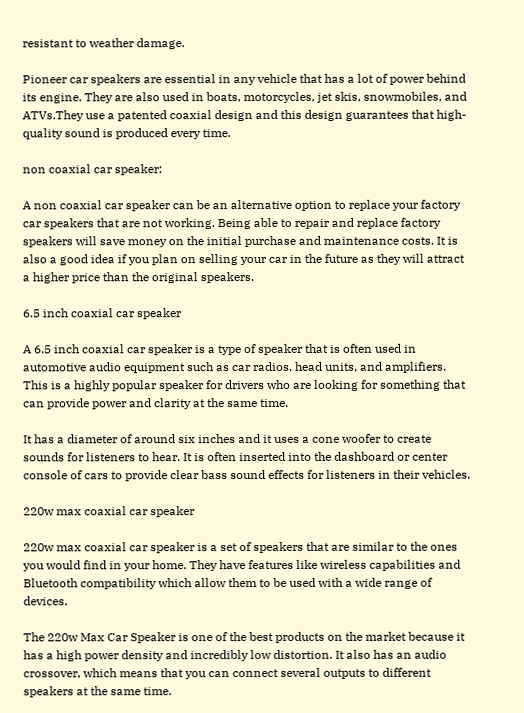resistant to weather damage.

Pioneer car speakers are essential in any vehicle that has a lot of power behind its engine. They are also used in boats, motorcycles, jet skis, snowmobiles, and ATVs.They use a patented coaxial design and this design guarantees that high-quality sound is produced every time.

non coaxial car speaker:

A non coaxial car speaker can be an alternative option to replace your factory car speakers that are not working. Being able to repair and replace factory speakers will save money on the initial purchase and maintenance costs. It is also a good idea if you plan on selling your car in the future as they will attract a higher price than the original speakers.

6.5 inch coaxial car speaker

A 6.5 inch coaxial car speaker is a type of speaker that is often used in automotive audio equipment such as car radios, head units, and amplifiers. This is a highly popular speaker for drivers who are looking for something that can provide power and clarity at the same time.

It has a diameter of around six inches and it uses a cone woofer to create sounds for listeners to hear. It is often inserted into the dashboard or center console of cars to provide clear bass sound effects for listeners in their vehicles.

220w max coaxial car speaker

220w max coaxial car speaker is a set of speakers that are similar to the ones you would find in your home. They have features like wireless capabilities and Bluetooth compatibility which allow them to be used with a wide range of devices.

The 220w Max Car Speaker is one of the best products on the market because it has a high power density and incredibly low distortion. It also has an audio crossover, which means that you can connect several outputs to different speakers at the same time.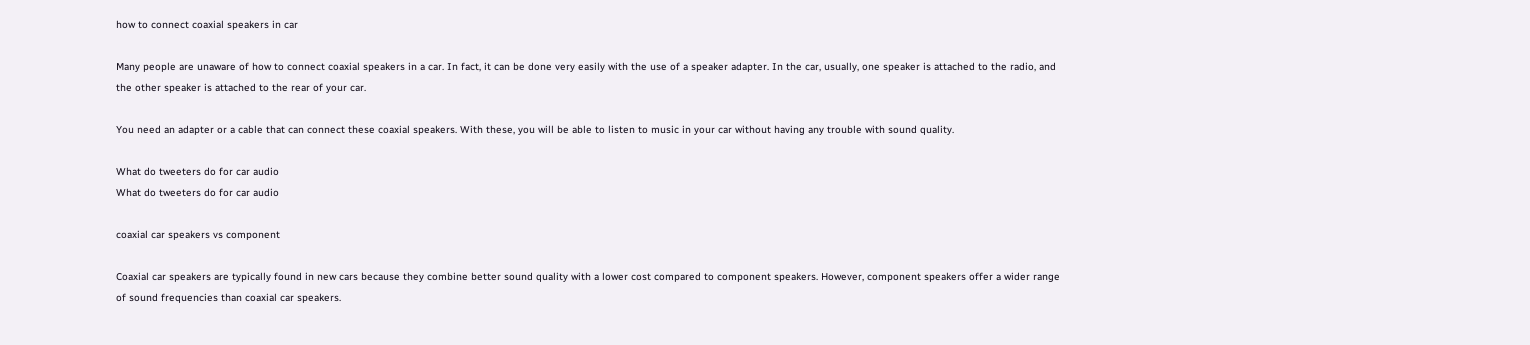how to connect coaxial speakers in car

Many people are unaware of how to connect coaxial speakers in a car. In fact, it can be done very easily with the use of a speaker adapter. In the car, usually, one speaker is attached to the radio, and the other speaker is attached to the rear of your car.

You need an adapter or a cable that can connect these coaxial speakers. With these, you will be able to listen to music in your car without having any trouble with sound quality.

What do tweeters do for car audio
What do tweeters do for car audio

coaxial car speakers vs component

Coaxial car speakers are typically found in new cars because they combine better sound quality with a lower cost compared to component speakers. However, component speakers offer a wider range of sound frequencies than coaxial car speakers.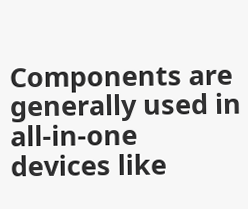Components are generally used in all-in-one devices like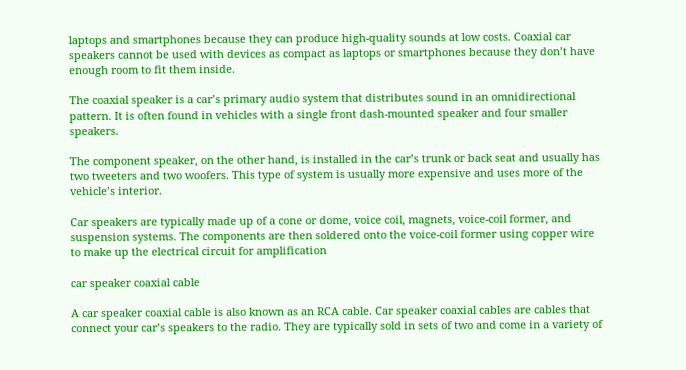laptops and smartphones because they can produce high-quality sounds at low costs. Coaxial car speakers cannot be used with devices as compact as laptops or smartphones because they don’t have enough room to fit them inside.

The coaxial speaker is a car’s primary audio system that distributes sound in an omnidirectional pattern. It is often found in vehicles with a single front dash-mounted speaker and four smaller speakers.

The component speaker, on the other hand, is installed in the car’s trunk or back seat and usually has two tweeters and two woofers. This type of system is usually more expensive and uses more of the vehicle’s interior.

Car speakers are typically made up of a cone or dome, voice coil, magnets, voice-coil former, and suspension systems. The components are then soldered onto the voice-coil former using copper wire to make up the electrical circuit for amplification

car speaker coaxial cable

A car speaker coaxial cable is also known as an RCA cable. Car speaker coaxial cables are cables that connect your car’s speakers to the radio. They are typically sold in sets of two and come in a variety of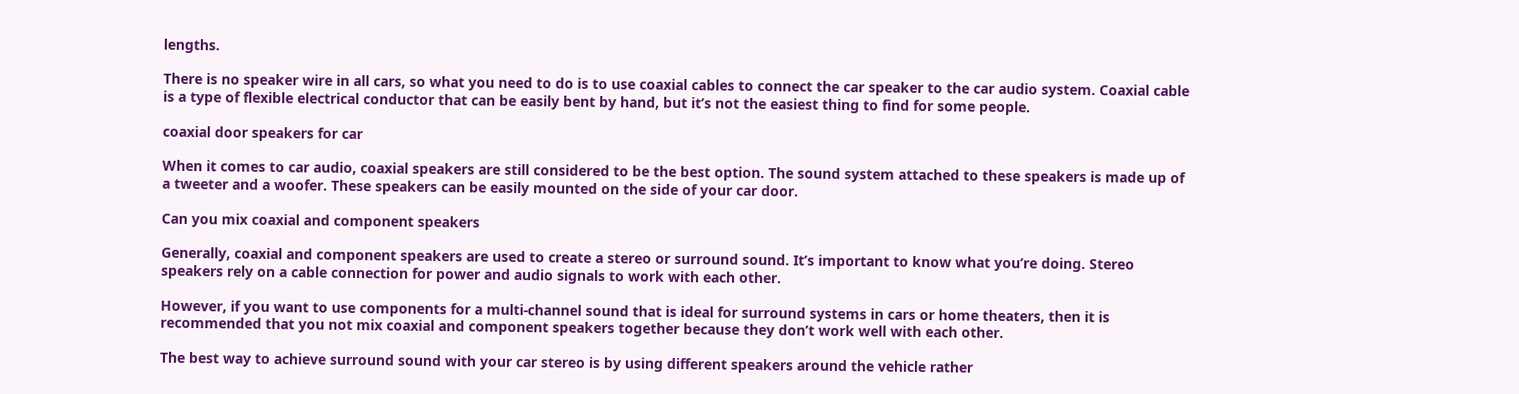lengths.

There is no speaker wire in all cars, so what you need to do is to use coaxial cables to connect the car speaker to the car audio system. Coaxial cable is a type of flexible electrical conductor that can be easily bent by hand, but it’s not the easiest thing to find for some people.

coaxial door speakers for car

When it comes to car audio, coaxial speakers are still considered to be the best option. The sound system attached to these speakers is made up of a tweeter and a woofer. These speakers can be easily mounted on the side of your car door.

Can you mix coaxial and component speakers

Generally, coaxial and component speakers are used to create a stereo or surround sound. It’s important to know what you’re doing. Stereo speakers rely on a cable connection for power and audio signals to work with each other.

However, if you want to use components for a multi-channel sound that is ideal for surround systems in cars or home theaters, then it is recommended that you not mix coaxial and component speakers together because they don’t work well with each other.

The best way to achieve surround sound with your car stereo is by using different speakers around the vehicle rather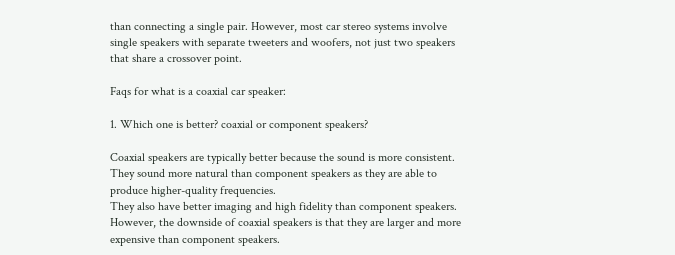than connecting a single pair. However, most car stereo systems involve single speakers with separate tweeters and woofers, not just two speakers that share a crossover point.

Faqs for what is a coaxial car speaker:

1. Which one is better? coaxial or component speakers?

Coaxial speakers are typically better because the sound is more consistent. They sound more natural than component speakers as they are able to produce higher-quality frequencies.
They also have better imaging and high fidelity than component speakers. However, the downside of coaxial speakers is that they are larger and more expensive than component speakers.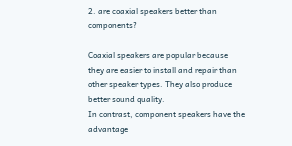2. are coaxial speakers better than components?

Coaxial speakers are popular because they are easier to install and repair than other speaker types. They also produce better sound quality.
In contrast, component speakers have the advantage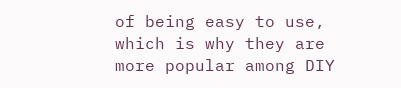of being easy to use, which is why they are more popular among DIY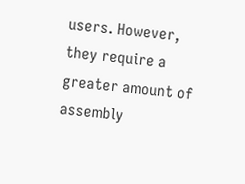users. However, they require a greater amount of assembly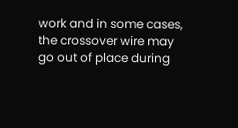work and in some cases, the crossover wire may go out of place during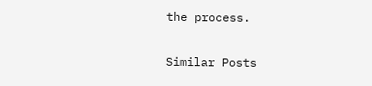the process.

Similar Posts